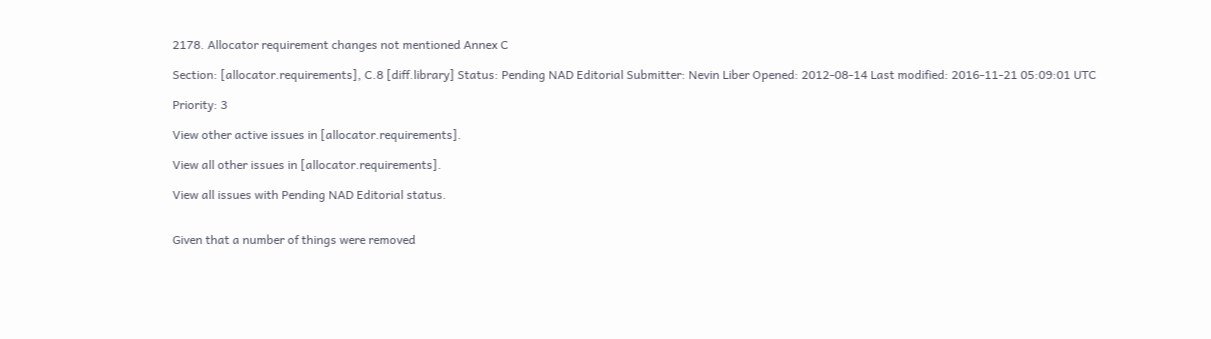2178. Allocator requirement changes not mentioned Annex C

Section: [allocator.requirements], C.8 [diff.library] Status: Pending NAD Editorial Submitter: Nevin Liber Opened: 2012-08-14 Last modified: 2016-11-21 05:09:01 UTC

Priority: 3

View other active issues in [allocator.requirements].

View all other issues in [allocator.requirements].

View all issues with Pending NAD Editorial status.


Given that a number of things were removed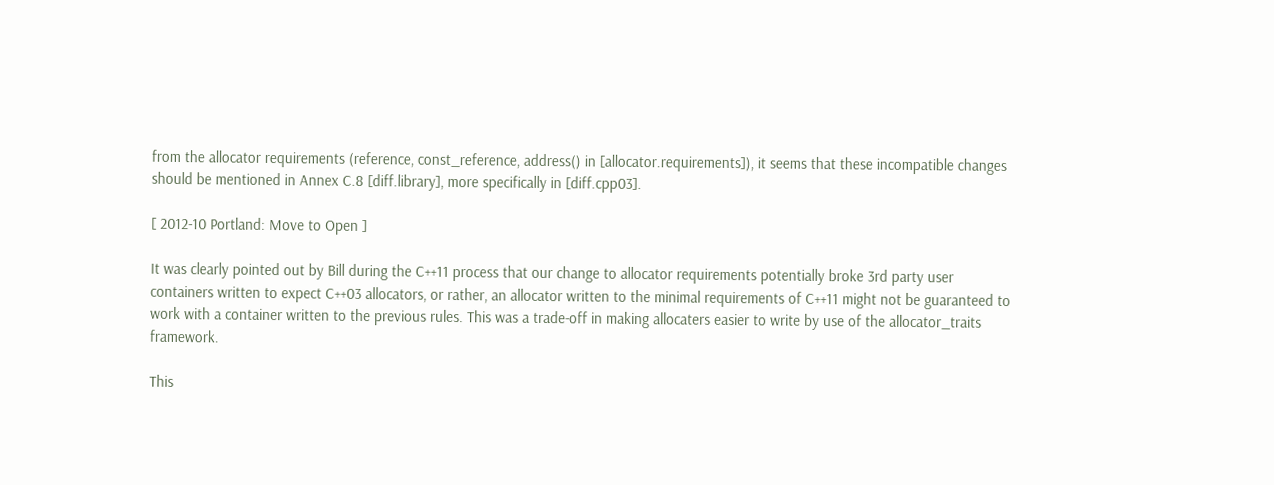from the allocator requirements (reference, const_reference, address() in [allocator.requirements]), it seems that these incompatible changes should be mentioned in Annex C.8 [diff.library], more specifically in [diff.cpp03].

[ 2012-10 Portland: Move to Open ]

It was clearly pointed out by Bill during the C++11 process that our change to allocator requirements potentially broke 3rd party user containers written to expect C++03 allocators, or rather, an allocator written to the minimal requirements of C++11 might not be guaranteed to work with a container written to the previous rules. This was a trade-off in making allocaters easier to write by use of the allocator_traits framework.

This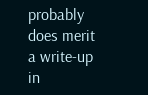probably does merit a write-up in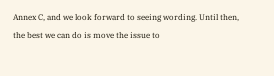Annex C, and we look forward to seeing wording. Until then, the best we can do is move the issue to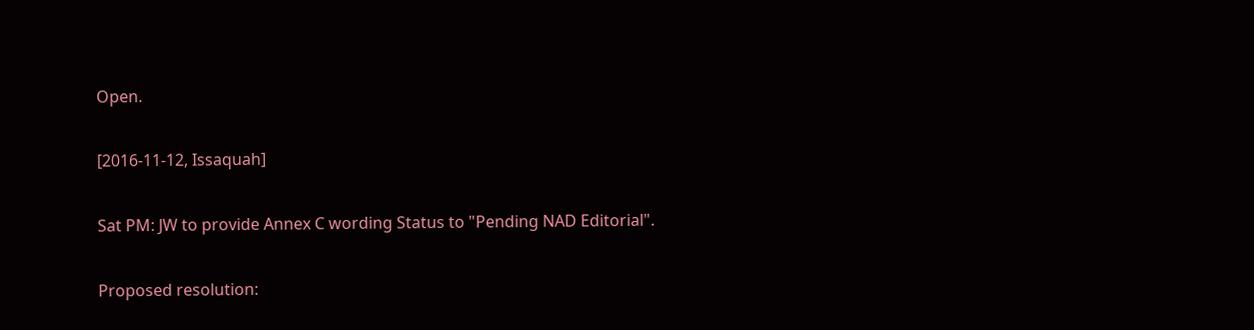Open.

[2016-11-12, Issaquah]

Sat PM: JW to provide Annex C wording Status to "Pending NAD Editorial".

Proposed resolution: